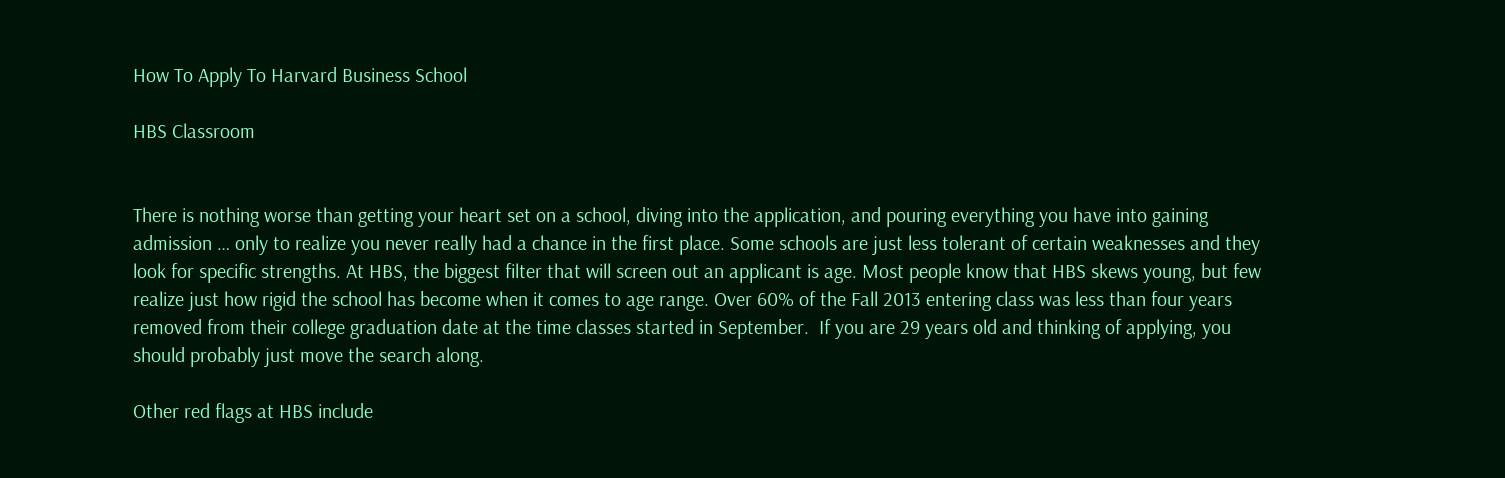How To Apply To Harvard Business School

HBS Classroom


There is nothing worse than getting your heart set on a school, diving into the application, and pouring everything you have into gaining admission … only to realize you never really had a chance in the first place. Some schools are just less tolerant of certain weaknesses and they look for specific strengths. At HBS, the biggest filter that will screen out an applicant is age. Most people know that HBS skews young, but few realize just how rigid the school has become when it comes to age range. Over 60% of the Fall 2013 entering class was less than four years removed from their college graduation date at the time classes started in September.  If you are 29 years old and thinking of applying, you should probably just move the search along.

Other red flags at HBS include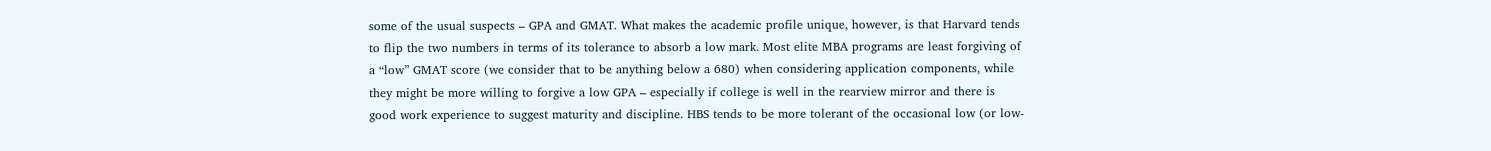some of the usual suspects – GPA and GMAT. What makes the academic profile unique, however, is that Harvard tends to flip the two numbers in terms of its tolerance to absorb a low mark. Most elite MBA programs are least forgiving of a “low” GMAT score (we consider that to be anything below a 680) when considering application components, while they might be more willing to forgive a low GPA – especially if college is well in the rearview mirror and there is good work experience to suggest maturity and discipline. HBS tends to be more tolerant of the occasional low (or low-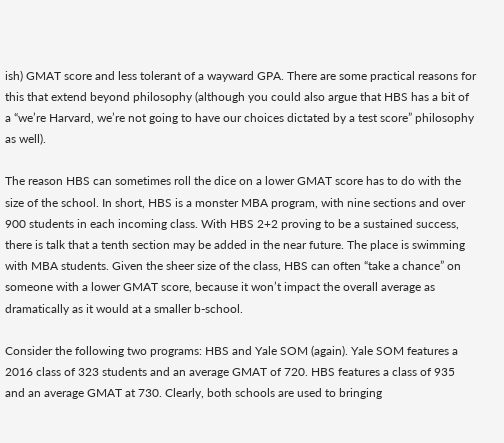ish) GMAT score and less tolerant of a wayward GPA. There are some practical reasons for this that extend beyond philosophy (although you could also argue that HBS has a bit of a “we’re Harvard, we’re not going to have our choices dictated by a test score” philosophy as well).

The reason HBS can sometimes roll the dice on a lower GMAT score has to do with the size of the school. In short, HBS is a monster MBA program, with nine sections and over 900 students in each incoming class. With HBS 2+2 proving to be a sustained success, there is talk that a tenth section may be added in the near future. The place is swimming with MBA students. Given the sheer size of the class, HBS can often “take a chance” on someone with a lower GMAT score, because it won’t impact the overall average as dramatically as it would at a smaller b-school.

Consider the following two programs: HBS and Yale SOM (again). Yale SOM features a 2016 class of 323 students and an average GMAT of 720. HBS features a class of 935 and an average GMAT at 730. Clearly, both schools are used to bringing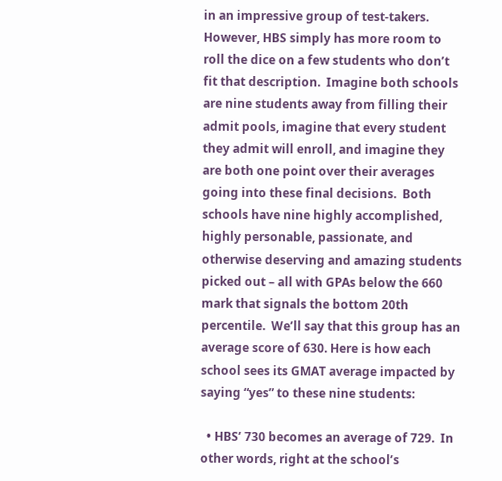in an impressive group of test-takers. However, HBS simply has more room to roll the dice on a few students who don’t fit that description.  Imagine both schools are nine students away from filling their admit pools, imagine that every student they admit will enroll, and imagine they are both one point over their averages going into these final decisions.  Both schools have nine highly accomplished, highly personable, passionate, and otherwise deserving and amazing students picked out – all with GPAs below the 660 mark that signals the bottom 20th percentile.  We’ll say that this group has an average score of 630. Here is how each school sees its GMAT average impacted by saying “yes” to these nine students:

  • HBS’ 730 becomes an average of 729.  In other words, right at the school’s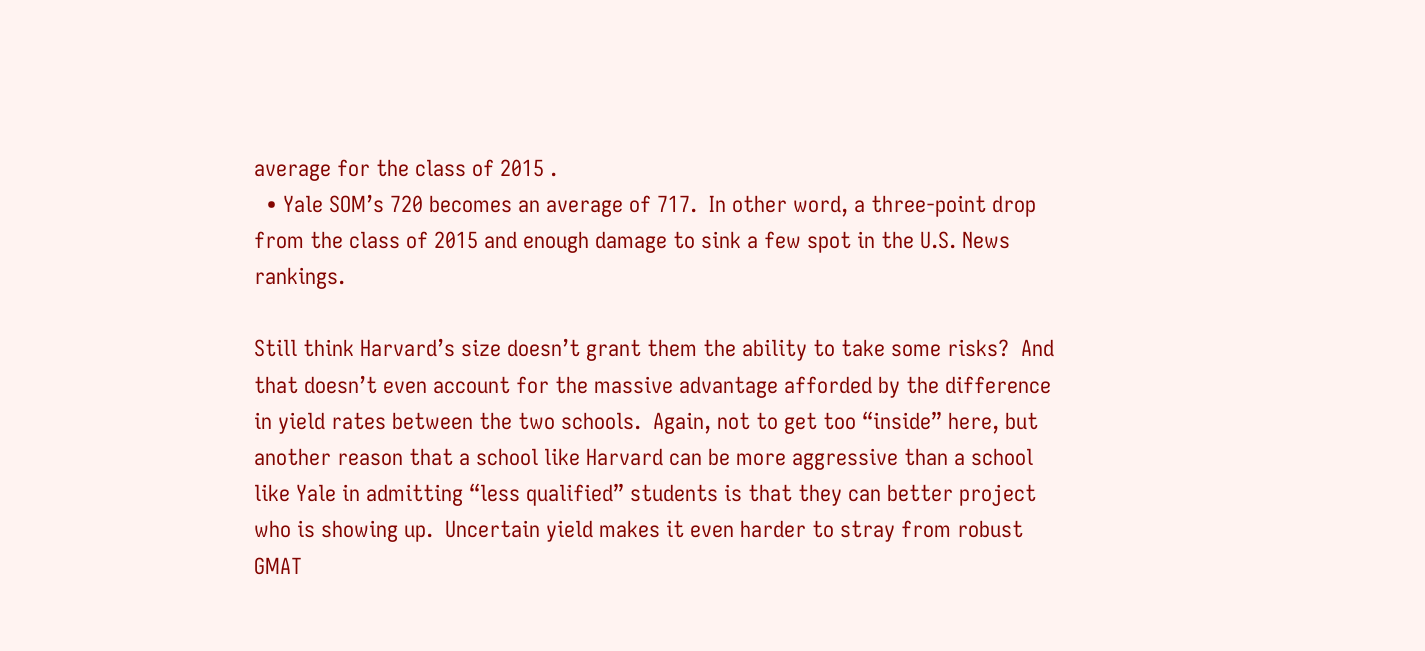average for the class of 2015 .
  • Yale SOM’s 720 becomes an average of 717.  In other word, a three-point drop from the class of 2015 and enough damage to sink a few spot in the U.S. News rankings.

Still think Harvard’s size doesn’t grant them the ability to take some risks?  And that doesn’t even account for the massive advantage afforded by the difference in yield rates between the two schools.  Again, not to get too “inside” here, but another reason that a school like Harvard can be more aggressive than a school like Yale in admitting “less qualified” students is that they can better project who is showing up.  Uncertain yield makes it even harder to stray from robust GMAT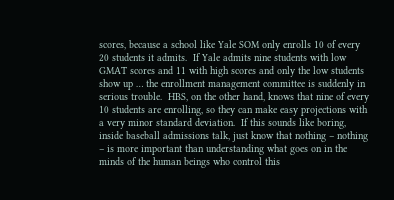scores, because a school like Yale SOM only enrolls 10 of every 20 students it admits.  If Yale admits nine students with low GMAT scores and 11 with high scores and only the low students show up … the enrollment management committee is suddenly in serious trouble.  HBS, on the other hand, knows that nine of every 10 students are enrolling, so they can make easy projections with a very minor standard deviation.  If this sounds like boring, inside baseball admissions talk, just know that nothing – nothing – is more important than understanding what goes on in the minds of the human beings who control this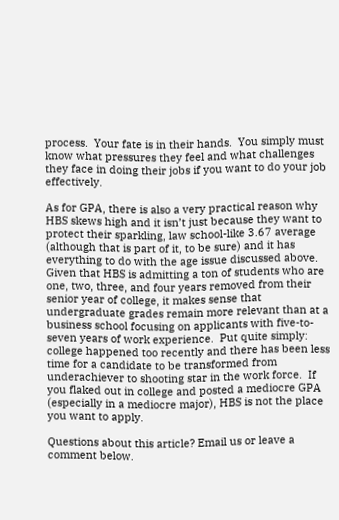process.  Your fate is in their hands.  You simply must know what pressures they feel and what challenges they face in doing their jobs if you want to do your job effectively.

As for GPA, there is also a very practical reason why HBS skews high and it isn’t just because they want to protect their sparkling, law school-like 3.67 average (although that is part of it, to be sure) and it has everything to do with the age issue discussed above.  Given that HBS is admitting a ton of students who are one, two, three, and four years removed from their senior year of college, it makes sense that undergraduate grades remain more relevant than at a business school focusing on applicants with five-to-seven years of work experience.  Put quite simply: college happened too recently and there has been less time for a candidate to be transformed from underachiever to shooting star in the work force.  If you flaked out in college and posted a mediocre GPA (especially in a mediocre major), HBS is not the place you want to apply.

Questions about this article? Email us or leave a comment below.